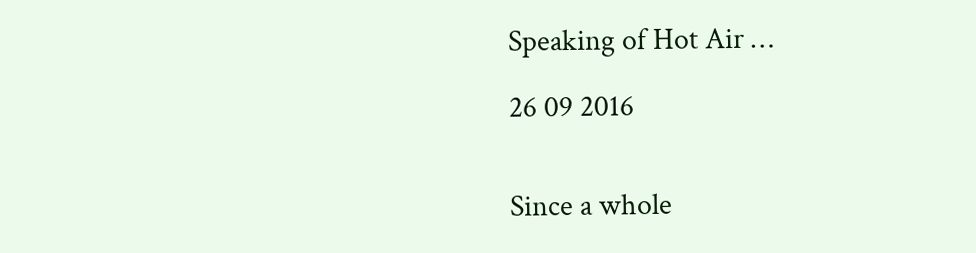Speaking of Hot Air …

26 09 2016


Since a whole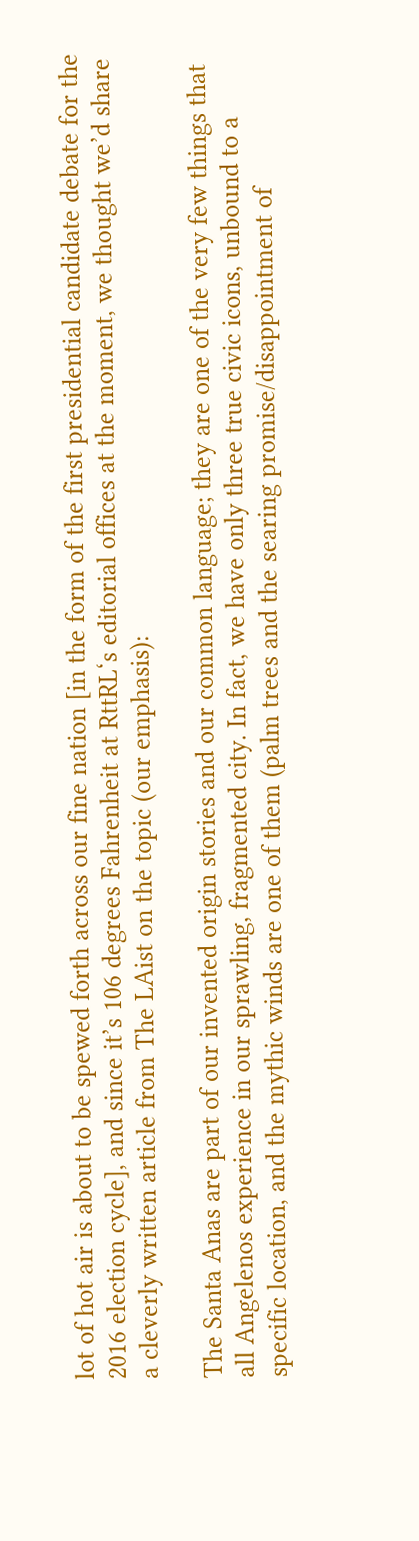lot of hot air is about to be spewed forth across our fine nation [in the form of the first presidential candidate debate for the 2016 election cycle], and since it’s 106 degrees Fahrenheit at RttRL‘s editorial offices at the moment, we thought we’d share a cleverly written article from The LAist on the topic (our emphasis):

The Santa Anas are part of our invented origin stories and our common language; they are one of the very few things that all Angelenos experience in our sprawling, fragmented city. In fact, we have only three true civic icons, unbound to a specific location, and the mythic winds are one of them (palm trees and the searing promise/disappointment of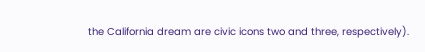the California dream are civic icons two and three, respectively).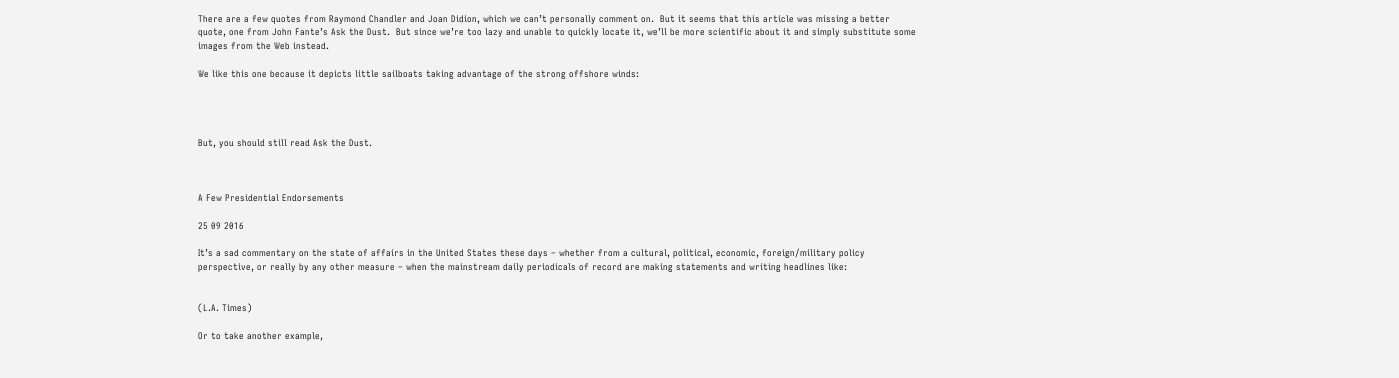There are a few quotes from Raymond Chandler and Joan Didion, which we can’t personally comment on.  But it seems that this article was missing a better quote, one from John Fante’s Ask the Dust.  But since we’re too lazy and unable to quickly locate it, we’ll be more scientific about it and simply substitute some images from the Web instead.

We like this one because it depicts little sailboats taking advantage of the strong offshore winds:




But, you should still read Ask the Dust.



A Few Presidential Endorsements

25 09 2016

It’s a sad commentary on the state of affairs in the United States these days – whether from a cultural, political, economic, foreign/military policy perspective, or really by any other measure – when the mainstream daily periodicals of record are making statements and writing headlines like:


(L.A. Times)

Or to take another example,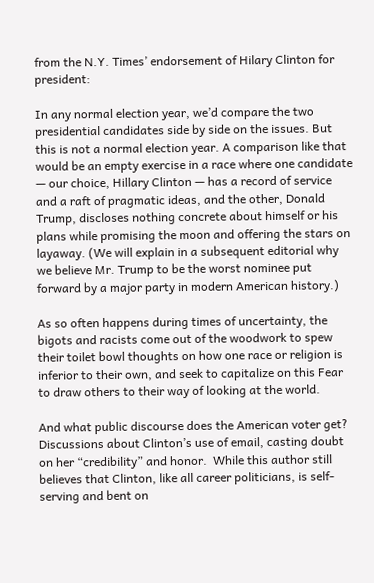from the N.Y. Times’ endorsement of Hilary Clinton for president:

In any normal election year, we’d compare the two presidential candidates side by side on the issues. But this is not a normal election year. A comparison like that would be an empty exercise in a race where one candidate — our choice, Hillary Clinton — has a record of service and a raft of pragmatic ideas, and the other, Donald Trump, discloses nothing concrete about himself or his plans while promising the moon and offering the stars on layaway. (We will explain in a subsequent editorial why we believe Mr. Trump to be the worst nominee put forward by a major party in modern American history.)

As so often happens during times of uncertainty, the bigots and racists come out of the woodwork to spew their toilet bowl thoughts on how one race or religion is inferior to their own, and seek to capitalize on this Fear to draw others to their way of looking at the world.

And what public discourse does the American voter get?  Discussions about Clinton’s use of email, casting doubt on her “credibility” and honor.  While this author still believes that Clinton, like all career politicians, is self-serving and bent on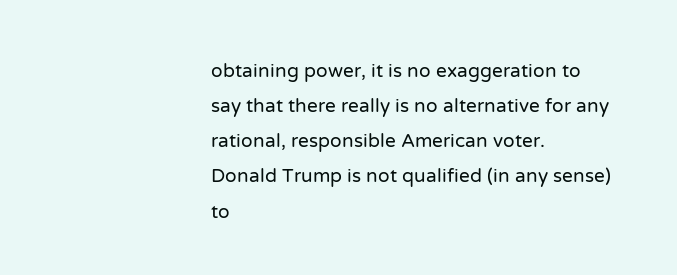obtaining power, it is no exaggeration to say that there really is no alternative for any rational, responsible American voter.  Donald Trump is not qualified (in any sense) to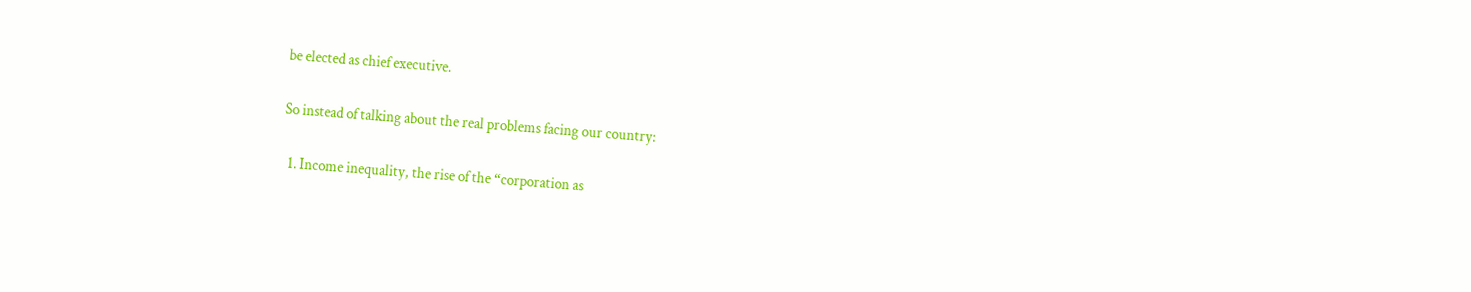be elected as chief executive.

So instead of talking about the real problems facing our country:

  1. Income inequality, the rise of the “corporation as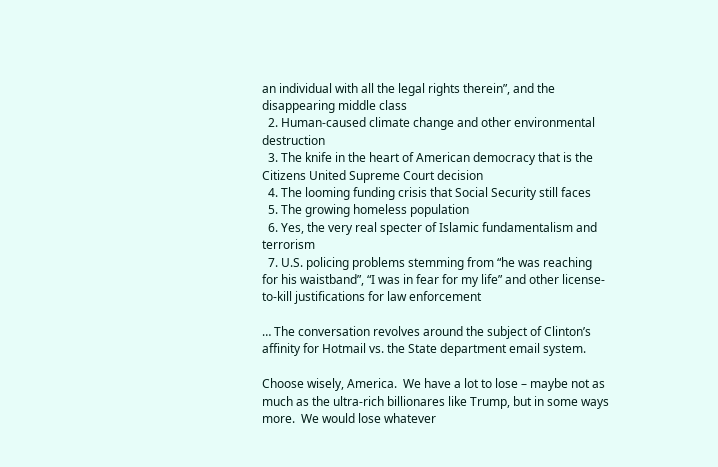an individual with all the legal rights therein”, and the disappearing middle class
  2. Human-caused climate change and other environmental destruction
  3. The knife in the heart of American democracy that is the Citizens United Supreme Court decision
  4. The looming funding crisis that Social Security still faces
  5. The growing homeless population
  6. Yes, the very real specter of Islamic fundamentalism and terrorism
  7. U.S. policing problems stemming from “he was reaching for his waistband”, “I was in fear for my life” and other license-to-kill justifications for law enforcement

… The conversation revolves around the subject of Clinton’s affinity for Hotmail vs. the State department email system.

Choose wisely, America.  We have a lot to lose – maybe not as much as the ultra-rich billionares like Trump, but in some ways more.  We would lose whatever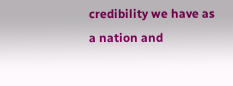credibility we have as a nation and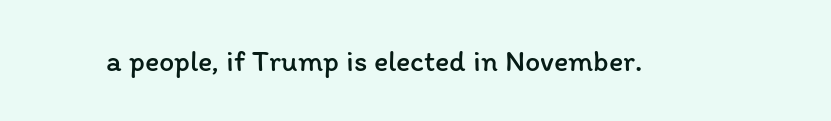a people, if Trump is elected in November.